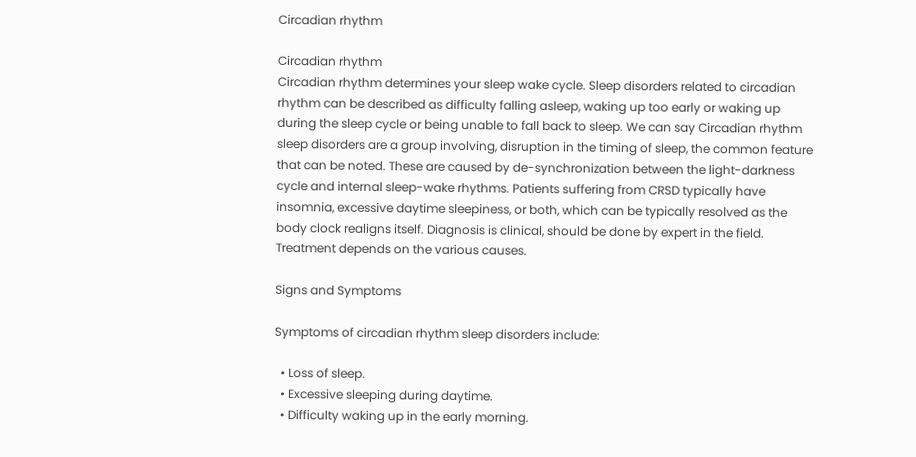Circadian rhythm

Circadian rhythm
Circadian rhythm determines your sleep wake cycle. Sleep disorders related to circadian rhythm can be described as difficulty falling asleep, waking up too early or waking up during the sleep cycle or being unable to fall back to sleep. We can say Circadian rhythm sleep disorders are a group involving, disruption in the timing of sleep, the common feature that can be noted. These are caused by de-synchronization between the light-darkness cycle and internal sleep-wake rhythms. Patients suffering from CRSD typically have insomnia, excessive daytime sleepiness, or both, which can be typically resolved as the body clock realigns itself. Diagnosis is clinical, should be done by expert in the field. Treatment depends on the various causes.

Signs and Symptoms

Symptoms of circadian rhythm sleep disorders include:

  • Loss of sleep.
  • Excessive sleeping during daytime.
  • Difficulty waking up in the early morning.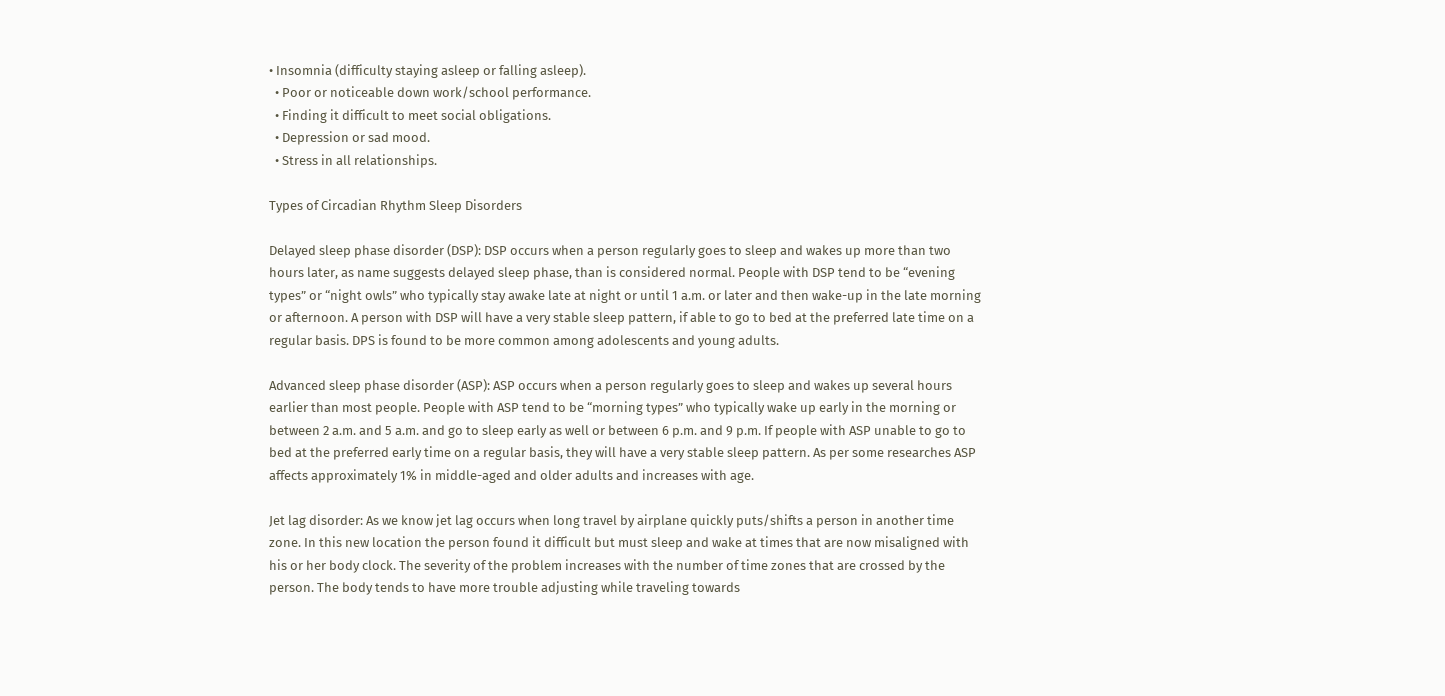• Insomnia (difficulty staying asleep or falling asleep).
  • Poor or noticeable down work/school performance.
  • Finding it difficult to meet social obligations.
  • Depression or sad mood.
  • Stress in all relationships.

Types of Circadian Rhythm Sleep Disorders

Delayed sleep phase disorder (DSP): DSP occurs when a person regularly goes to sleep and wakes up more than two hours later, as name suggests delayed sleep phase, than is considered normal. People with DSP tend to be “evening types” or “night owls” who typically stay awake late at night or until 1 a.m. or later and then wake-up in the late morning or afternoon. A person with DSP will have a very stable sleep pattern, if able to go to bed at the preferred late time on a regular basis. DPS is found to be more common among adolescents and young adults.

Advanced sleep phase disorder (ASP): ASP occurs when a person regularly goes to sleep and wakes up several hours earlier than most people. People with ASP tend to be “morning types” who typically wake up early in the morning or between 2 a.m. and 5 a.m. and go to sleep early as well or between 6 p.m. and 9 p.m. If people with ASP unable to go to bed at the preferred early time on a regular basis, they will have a very stable sleep pattern. As per some researches ASP affects approximately 1% in middle-aged and older adults and increases with age.

Jet lag disorder: As we know jet lag occurs when long travel by airplane quickly puts/shifts a person in another time zone. In this new location the person found it difficult but must sleep and wake at times that are now misaligned with his or her body clock. The severity of the problem increases with the number of time zones that are crossed by the person. The body tends to have more trouble adjusting while traveling towards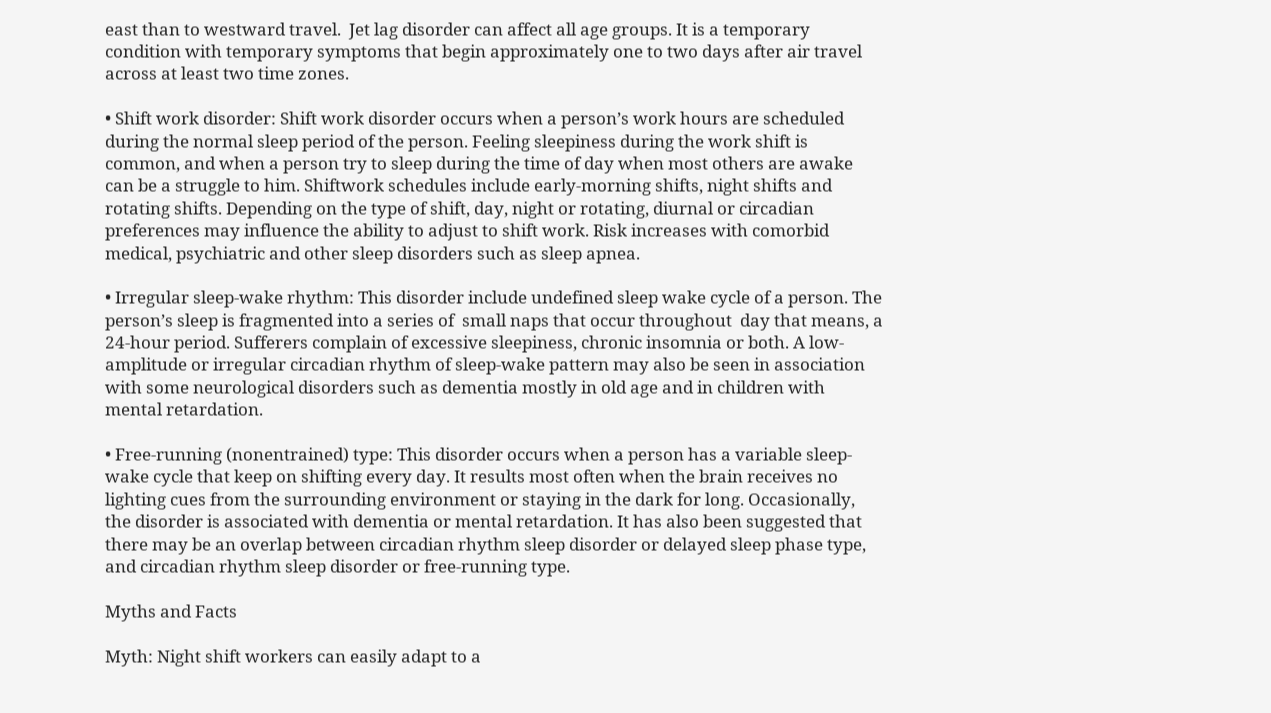east than to westward travel.  Jet lag disorder can affect all age groups. It is a temporary condition with temporary symptoms that begin approximately one to two days after air travel across at least two time zones.

• Shift work disorder: Shift work disorder occurs when a person’s work hours are scheduled during the normal sleep period of the person. Feeling sleepiness during the work shift is common, and when a person try to sleep during the time of day when most others are awake can be a struggle to him. Shiftwork schedules include early-morning shifts, night shifts and rotating shifts. Depending on the type of shift, day, night or rotating, diurnal or circadian preferences may influence the ability to adjust to shift work. Risk increases with comorbid medical, psychiatric and other sleep disorders such as sleep apnea.

• Irregular sleep-wake rhythm: This disorder include undefined sleep wake cycle of a person. The person’s sleep is fragmented into a series of  small naps that occur throughout  day that means, a 24-hour period. Sufferers complain of excessive sleepiness, chronic insomnia or both. A low-amplitude or irregular circadian rhythm of sleep-wake pattern may also be seen in association with some neurological disorders such as dementia mostly in old age and in children with mental retardation.

• Free-running (nonentrained) type: This disorder occurs when a person has a variable sleep-wake cycle that keep on shifting every day. It results most often when the brain receives no lighting cues from the surrounding environment or staying in the dark for long. Occasionally, the disorder is associated with dementia or mental retardation. It has also been suggested that there may be an overlap between circadian rhythm sleep disorder or delayed sleep phase type, and circadian rhythm sleep disorder or free-running type.

Myths and Facts

Myth: Night shift workers can easily adapt to a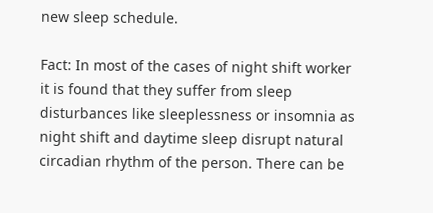new sleep schedule.

Fact: In most of the cases of night shift worker it is found that they suffer from sleep disturbances like sleeplessness or insomnia as night shift and daytime sleep disrupt natural circadian rhythm of the person. There can be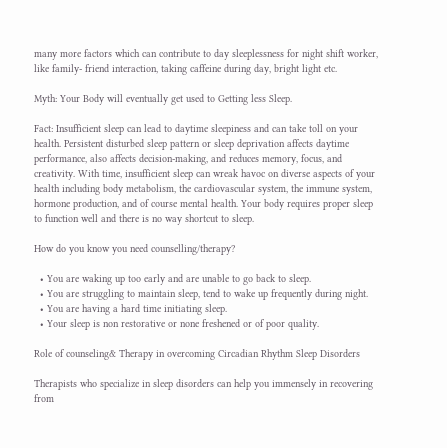many more factors which can contribute to day sleeplessness for night shift worker, like family- friend interaction, taking caffeine during day, bright light etc.

Myth: Your Body will eventually get used to Getting less Sleep.

Fact: Insufficient sleep can lead to daytime sleepiness and can take toll on your health. Persistent disturbed sleep pattern or sleep deprivation affects daytime performance, also affects decision-making, and reduces memory, focus, and creativity. With time, insufficient sleep can wreak havoc on diverse aspects of your health including body metabolism, the cardiovascular system, the immune system, hormone production, and of course mental health. Your body requires proper sleep to function well and there is no way shortcut to sleep.

How do you know you need counselling/therapy?

  • You are waking up too early and are unable to go back to sleep.
  • You are struggling to maintain sleep, tend to wake up frequently during night.
  • You are having a hard time initiating sleep.
  • Your sleep is non restorative or none freshened or of poor quality.

Role of counseling& Therapy in overcoming Circadian Rhythm Sleep Disorders

Therapists who specialize in sleep disorders can help you immensely in recovering from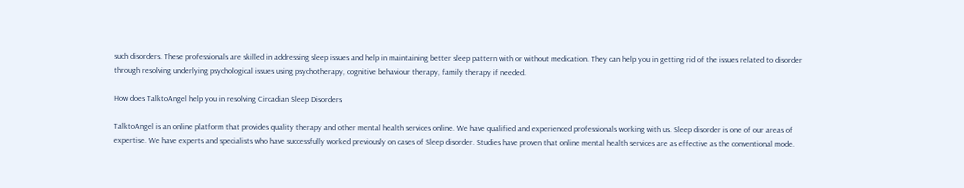such disorders. These professionals are skilled in addressing sleep issues and help in maintaining better sleep pattern with or without medication. They can help you in getting rid of the issues related to disorder through resolving underlying psychological issues using psychotherapy, cognitive behaviour therapy, family therapy if needed.

How does TalktoAngel help you in resolving Circadian Sleep Disorders

TalktoAngel is an online platform that provides quality therapy and other mental health services online. We have qualified and experienced professionals working with us. Sleep disorder is one of our areas of expertise. We have experts and specialists who have successfully worked previously on cases of Sleep disorder. Studies have proven that online mental health services are as effective as the conventional mode.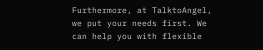Furthermore, at TalktoAngel, we put your needs first. We can help you with flexible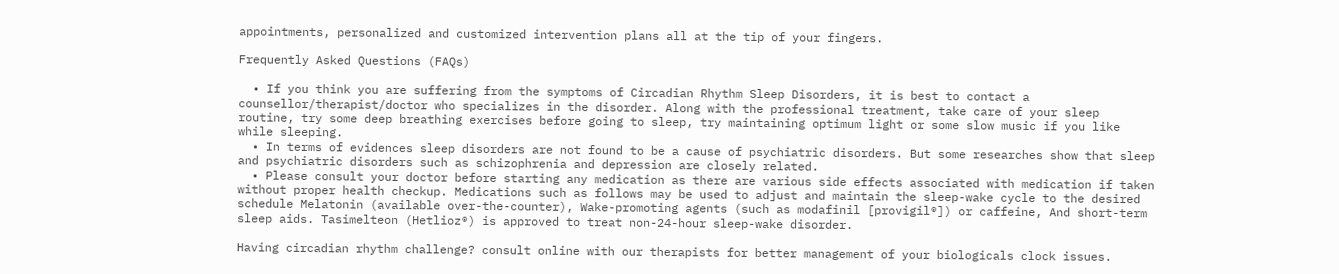appointments, personalized and customized intervention plans all at the tip of your fingers.

Frequently Asked Questions (FAQs)

  • If you think you are suffering from the symptoms of Circadian Rhythm Sleep Disorders, it is best to contact a counsellor/therapist/doctor who specializes in the disorder. Along with the professional treatment, take care of your sleep routine, try some deep breathing exercises before going to sleep, try maintaining optimum light or some slow music if you like while sleeping.
  • In terms of evidences sleep disorders are not found to be a cause of psychiatric disorders. But some researches show that sleep and psychiatric disorders such as schizophrenia and depression are closely related.
  • Please consult your doctor before starting any medication as there are various side effects associated with medication if taken without proper health checkup. Medications such as follows may be used to adjust and maintain the sleep-wake cycle to the desired schedule Melatonin (available over-the-counter), Wake-promoting agents (such as modafinil [provigil®]) or caffeine, And short-term sleep aids. Tasimelteon (Hetlioz®) is approved to treat non-24-hour sleep-wake disorder.

Having circadian rhythm challenge? consult online with our therapists for better management of your biologicals clock issues.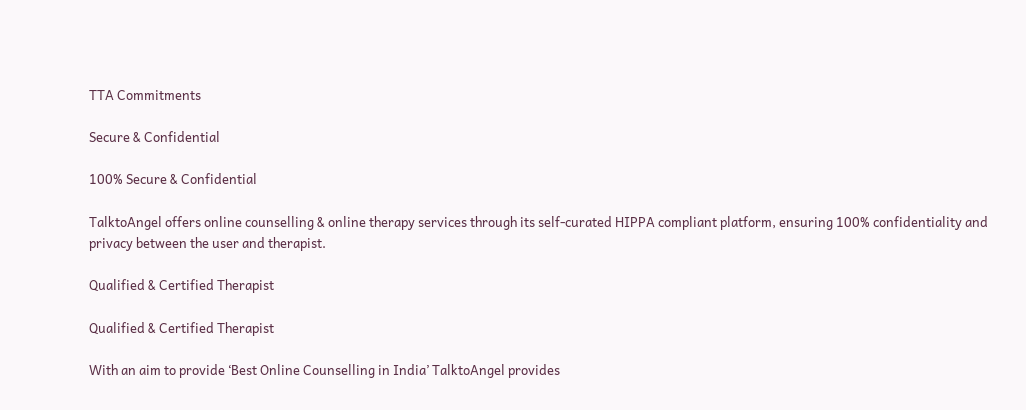TTA Commitments

Secure & Confidential

100% Secure & Confidential

TalktoAngel offers online counselling & online therapy services through its self-curated HIPPA compliant platform, ensuring 100% confidentiality and privacy between the user and therapist.

Qualified & Certified Therapist

Qualified & Certified Therapist

With an aim to provide ‘Best Online Counselling in India’ TalktoAngel provides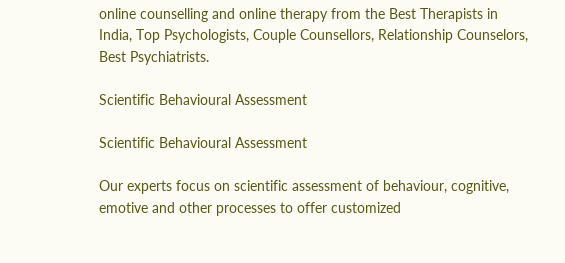online counselling and online therapy from the Best Therapists in India, Top Psychologists, Couple Counsellors, Relationship Counselors, Best Psychiatrists.

Scientific Behavioural Assessment

Scientific Behavioural Assessment

Our experts focus on scientific assessment of behaviour, cognitive, emotive and other processes to offer customized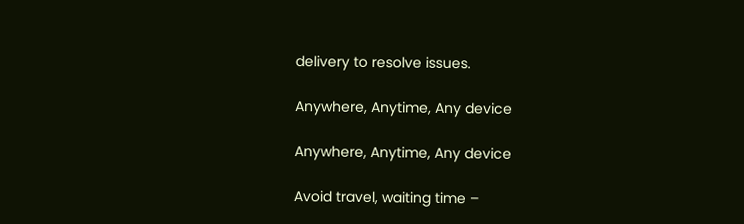delivery to resolve issues.

Anywhere, Anytime, Any device

Anywhere, Anytime, Any device

Avoid travel, waiting time –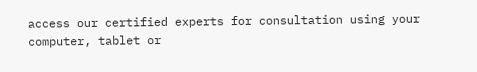access our certified experts for consultation using your computer, tablet or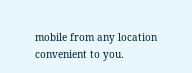mobile from any location convenient to you.